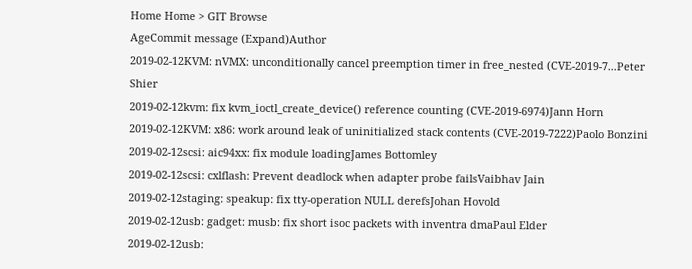Home Home > GIT Browse
AgeCommit message (Expand)Author
2019-02-12KVM: nVMX: unconditionally cancel preemption timer in free_nested (CVE-2019-7...Peter Shier
2019-02-12kvm: fix kvm_ioctl_create_device() reference counting (CVE-2019-6974)Jann Horn
2019-02-12KVM: x86: work around leak of uninitialized stack contents (CVE-2019-7222)Paolo Bonzini
2019-02-12scsi: aic94xx: fix module loadingJames Bottomley
2019-02-12scsi: cxlflash: Prevent deadlock when adapter probe failsVaibhav Jain
2019-02-12staging: speakup: fix tty-operation NULL derefsJohan Hovold
2019-02-12usb: gadget: musb: fix short isoc packets with inventra dmaPaul Elder
2019-02-12usb: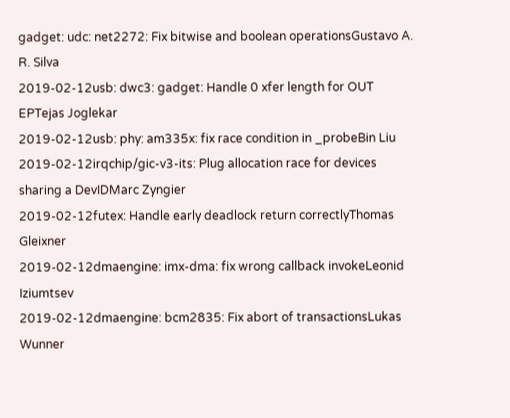gadget: udc: net2272: Fix bitwise and boolean operationsGustavo A. R. Silva
2019-02-12usb: dwc3: gadget: Handle 0 xfer length for OUT EPTejas Joglekar
2019-02-12usb: phy: am335x: fix race condition in _probeBin Liu
2019-02-12irqchip/gic-v3-its: Plug allocation race for devices sharing a DevIDMarc Zyngier
2019-02-12futex: Handle early deadlock return correctlyThomas Gleixner
2019-02-12dmaengine: imx-dma: fix wrong callback invokeLeonid Iziumtsev
2019-02-12dmaengine: bcm2835: Fix abort of transactionsLukas Wunner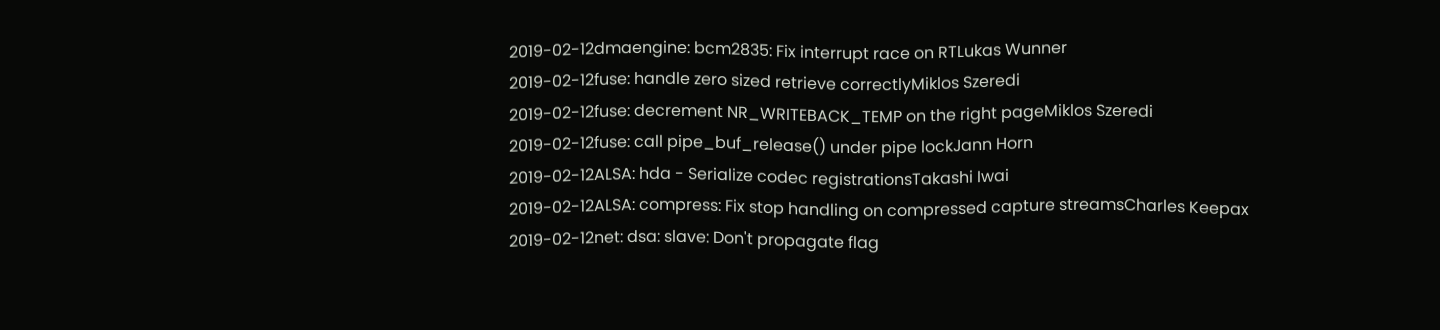2019-02-12dmaengine: bcm2835: Fix interrupt race on RTLukas Wunner
2019-02-12fuse: handle zero sized retrieve correctlyMiklos Szeredi
2019-02-12fuse: decrement NR_WRITEBACK_TEMP on the right pageMiklos Szeredi
2019-02-12fuse: call pipe_buf_release() under pipe lockJann Horn
2019-02-12ALSA: hda - Serialize codec registrationsTakashi Iwai
2019-02-12ALSA: compress: Fix stop handling on compressed capture streamsCharles Keepax
2019-02-12net: dsa: slave: Don't propagate flag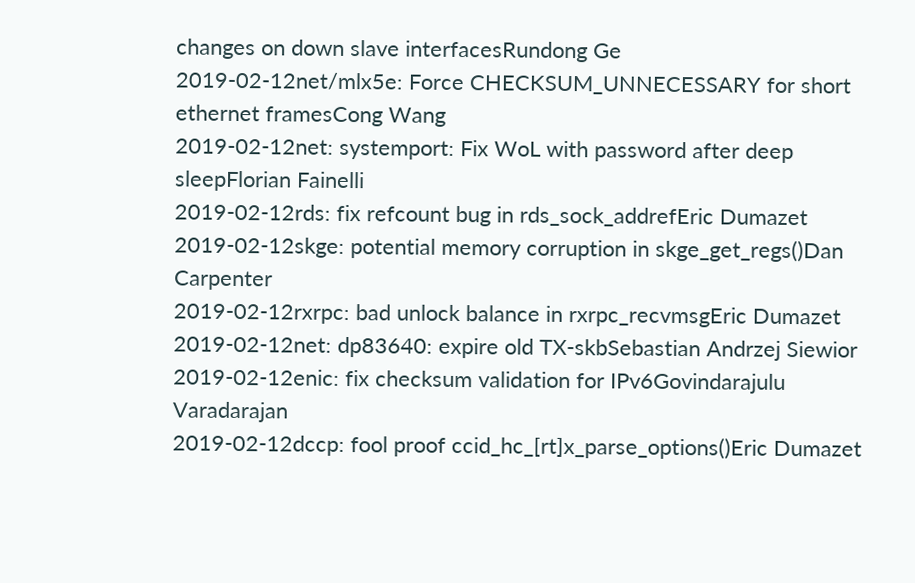changes on down slave interfacesRundong Ge
2019-02-12net/mlx5e: Force CHECKSUM_UNNECESSARY for short ethernet framesCong Wang
2019-02-12net: systemport: Fix WoL with password after deep sleepFlorian Fainelli
2019-02-12rds: fix refcount bug in rds_sock_addrefEric Dumazet
2019-02-12skge: potential memory corruption in skge_get_regs()Dan Carpenter
2019-02-12rxrpc: bad unlock balance in rxrpc_recvmsgEric Dumazet
2019-02-12net: dp83640: expire old TX-skbSebastian Andrzej Siewior
2019-02-12enic: fix checksum validation for IPv6Govindarajulu Varadarajan
2019-02-12dccp: fool proof ccid_hc_[rt]x_parse_options()Eric Dumazet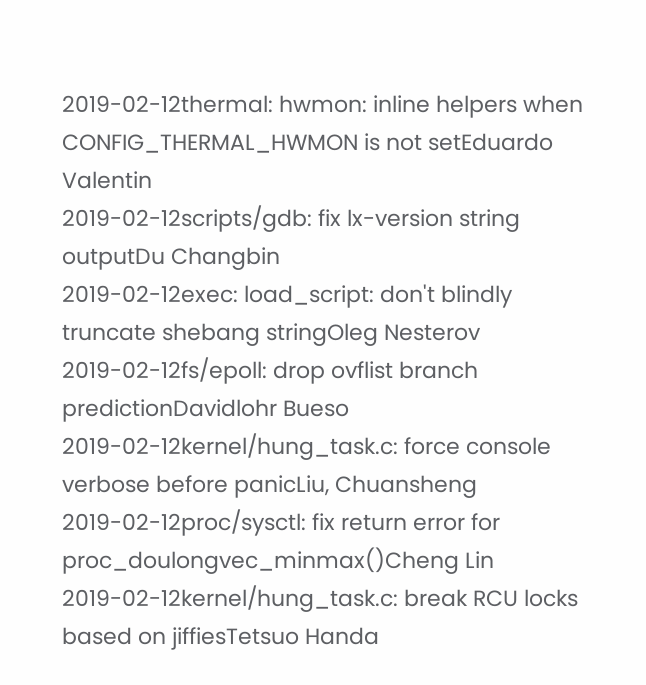2019-02-12thermal: hwmon: inline helpers when CONFIG_THERMAL_HWMON is not setEduardo Valentin
2019-02-12scripts/gdb: fix lx-version string outputDu Changbin
2019-02-12exec: load_script: don't blindly truncate shebang stringOleg Nesterov
2019-02-12fs/epoll: drop ovflist branch predictionDavidlohr Bueso
2019-02-12kernel/hung_task.c: force console verbose before panicLiu, Chuansheng
2019-02-12proc/sysctl: fix return error for proc_doulongvec_minmax()Cheng Lin
2019-02-12kernel/hung_task.c: break RCU locks based on jiffiesTetsuo Handa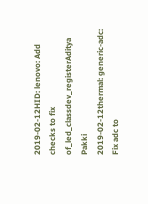2019-02-12HID: lenovo: Add checks to fix of_led_classdev_registerAditya Pakki
2019-02-12thermal: generic-adc: Fix adc to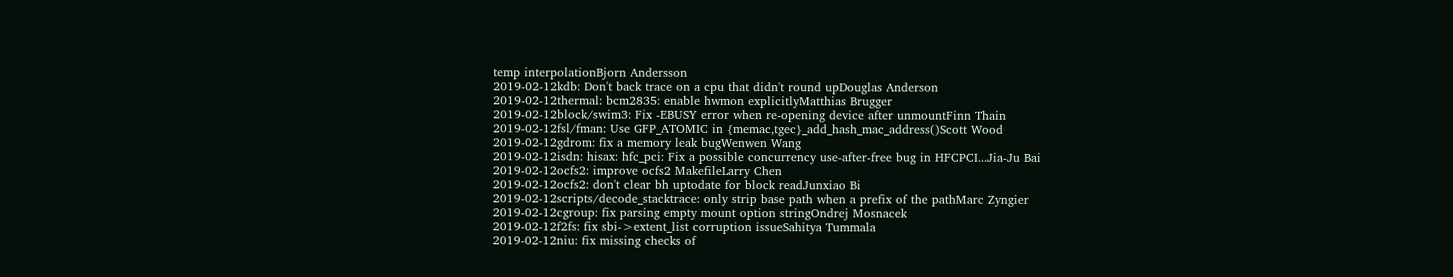temp interpolationBjorn Andersson
2019-02-12kdb: Don't back trace on a cpu that didn't round upDouglas Anderson
2019-02-12thermal: bcm2835: enable hwmon explicitlyMatthias Brugger
2019-02-12block/swim3: Fix -EBUSY error when re-opening device after unmountFinn Thain
2019-02-12fsl/fman: Use GFP_ATOMIC in {memac,tgec}_add_hash_mac_address()Scott Wood
2019-02-12gdrom: fix a memory leak bugWenwen Wang
2019-02-12isdn: hisax: hfc_pci: Fix a possible concurrency use-after-free bug in HFCPCI...Jia-Ju Bai
2019-02-12ocfs2: improve ocfs2 MakefileLarry Chen
2019-02-12ocfs2: don't clear bh uptodate for block readJunxiao Bi
2019-02-12scripts/decode_stacktrace: only strip base path when a prefix of the pathMarc Zyngier
2019-02-12cgroup: fix parsing empty mount option stringOndrej Mosnacek
2019-02-12f2fs: fix sbi->extent_list corruption issueSahitya Tummala
2019-02-12niu: fix missing checks of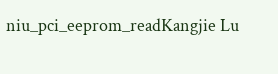niu_pci_eeprom_readKangjie Lu